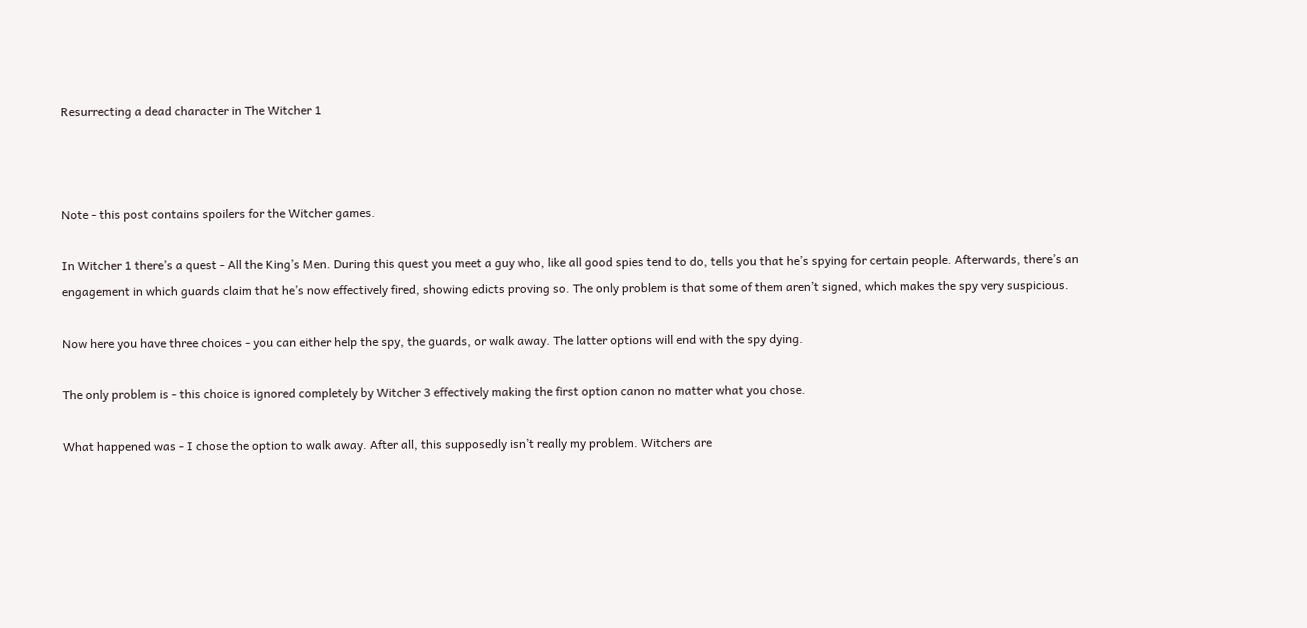Resurrecting a dead character in The Witcher 1



Note - this post contains spoilers for the Witcher games.

In Witcher 1 there’s a quest - All the King’s Men. During this quest you meet a guy who, like all good spies tend to do, tells you that he’s spying for certain people. Afterwards, there’s an engagement in which guards claim that he’s now effectively fired, showing edicts proving so. The only problem is that some of them aren’t signed, which makes the spy very suspicious.

Now here you have three choices - you can either help the spy, the guards, or walk away. The latter options will end with the spy dying.

The only problem is - this choice is ignored completely by Witcher 3 effectively making the first option canon no matter what you chose.

What happened was - I chose the option to walk away. After all, this supposedly isn’t really my problem. Witchers are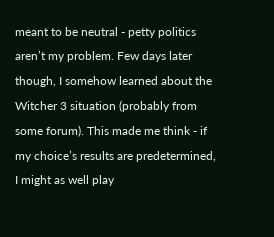meant to be neutral - petty politics aren’t my problem. Few days later though, I somehow learned about the Witcher 3 situation (probably from some forum). This made me think - if my choice’s results are predetermined, I might as well play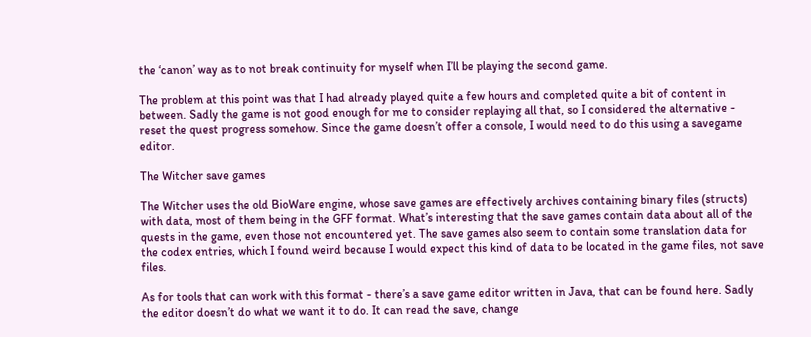the ‘canon’ way as to not break continuity for myself when I’ll be playing the second game.

The problem at this point was that I had already played quite a few hours and completed quite a bit of content in between. Sadly the game is not good enough for me to consider replaying all that, so I considered the alternative - reset the quest progress somehow. Since the game doesn’t offer a console, I would need to do this using a savegame editor.

The Witcher save games

The Witcher uses the old BioWare engine, whose save games are effectively archives containing binary files (structs) with data, most of them being in the GFF format. What’s interesting that the save games contain data about all of the quests in the game, even those not encountered yet. The save games also seem to contain some translation data for the codex entries, which I found weird because I would expect this kind of data to be located in the game files, not save files.

As for tools that can work with this format - there’s a save game editor written in Java, that can be found here. Sadly the editor doesn’t do what we want it to do. It can read the save, change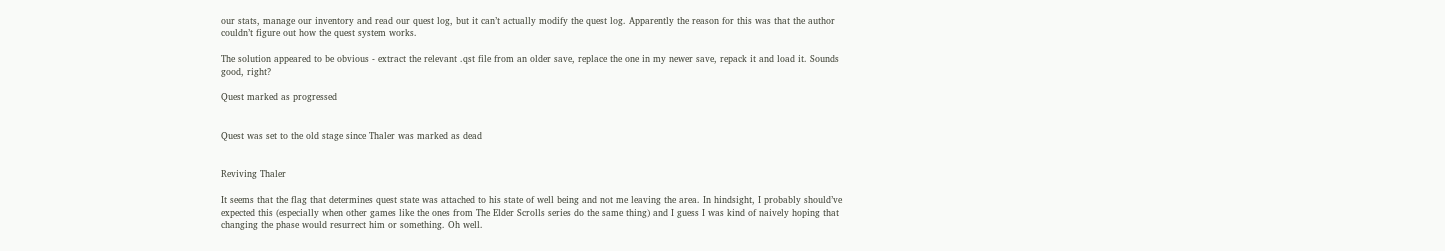our stats, manage our inventory and read our quest log, but it can’t actually modify the quest log. Apparently the reason for this was that the author couldn’t figure out how the quest system works.

The solution appeared to be obvious - extract the relevant .qst file from an older save, replace the one in my newer save, repack it and load it. Sounds good, right?

Quest marked as progressed


Quest was set to the old stage since Thaler was marked as dead


Reviving Thaler

It seems that the flag that determines quest state was attached to his state of well being and not me leaving the area. In hindsight, I probably should’ve expected this (especially when other games like the ones from The Elder Scrolls series do the same thing) and I guess I was kind of naively hoping that changing the phase would resurrect him or something. Oh well.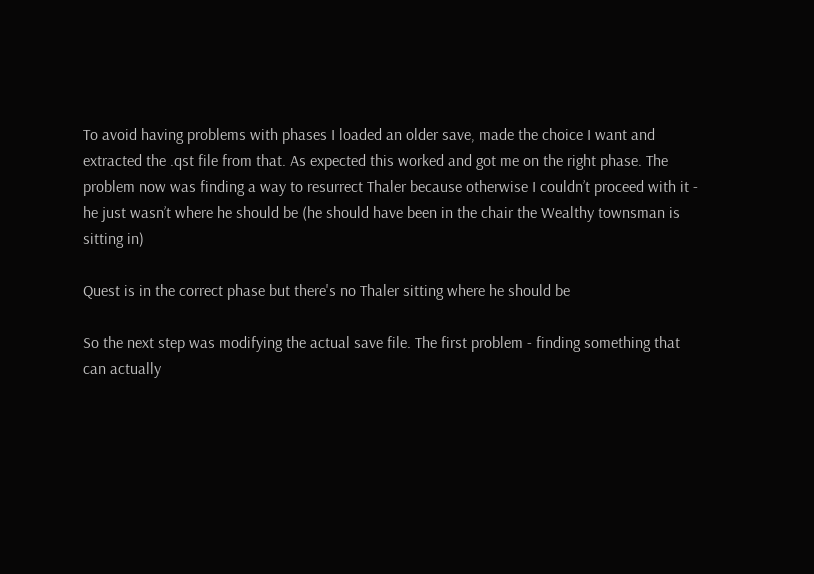To avoid having problems with phases I loaded an older save, made the choice I want and extracted the .qst file from that. As expected this worked and got me on the right phase. The problem now was finding a way to resurrect Thaler because otherwise I couldn’t proceed with it - he just wasn’t where he should be (he should have been in the chair the Wealthy townsman is sitting in)

Quest is in the correct phase but there's no Thaler sitting where he should be

So the next step was modifying the actual save file. The first problem - finding something that can actually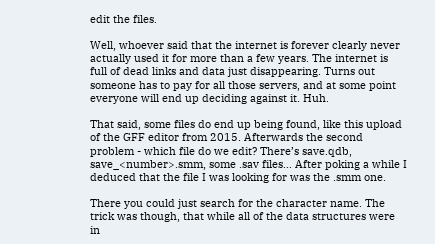edit the files.

Well, whoever said that the internet is forever clearly never actually used it for more than a few years. The internet is full of dead links and data just disappearing. Turns out someone has to pay for all those servers, and at some point everyone will end up deciding against it. Huh.

That said, some files do end up being found, like this upload of the GFF editor from 2015. Afterwards the second problem - which file do we edit? There’s save.qdb, save_<number>.smm, some .sav files… After poking a while I deduced that the file I was looking for was the .smm one.

There you could just search for the character name. The trick was though, that while all of the data structures were in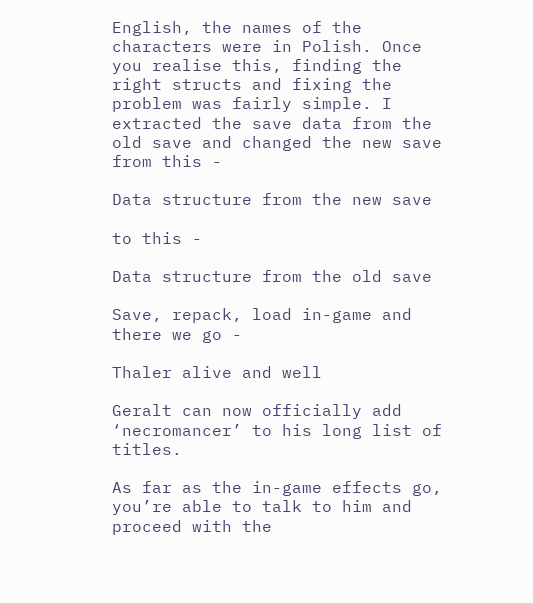English, the names of the characters were in Polish. Once you realise this, finding the right structs and fixing the problem was fairly simple. I extracted the save data from the old save and changed the new save from this -

Data structure from the new save

to this -

Data structure from the old save

Save, repack, load in-game and there we go -

Thaler alive and well

Geralt can now officially add ‘necromancer’ to his long list of titles.

As far as the in-game effects go, you’re able to talk to him and proceed with the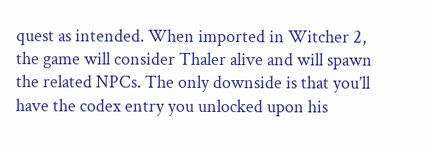quest as intended. When imported in Witcher 2, the game will consider Thaler alive and will spawn the related NPCs. The only downside is that you’ll have the codex entry you unlocked upon his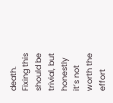death. Fixing this should be trivial, but honestly it’s not worth the effort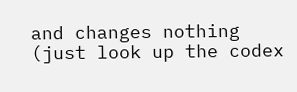and changes nothing (just look up the codex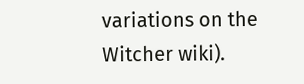variations on the Witcher wiki).